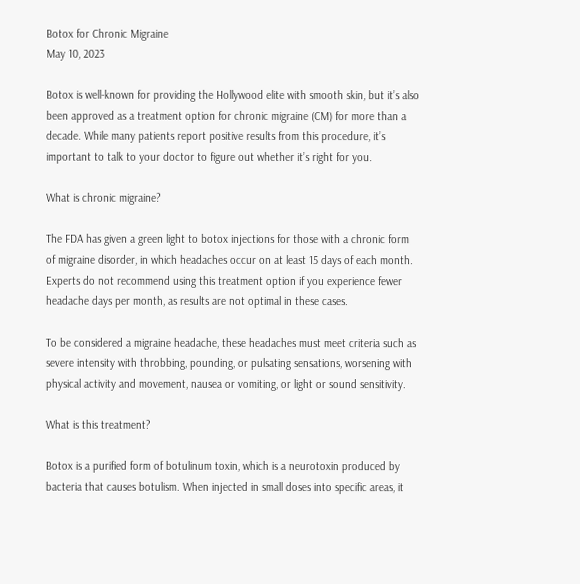Botox for Chronic Migraine
May 10, 2023

Botox is well-known for providing the Hollywood elite with smooth skin, but it’s also been approved as a treatment option for chronic migraine (CM) for more than a decade. While many patients report positive results from this procedure, it’s important to talk to your doctor to figure out whether it’s right for you.

What is chronic migraine?

The FDA has given a green light to botox injections for those with a chronic form of migraine disorder, in which headaches occur on at least 15 days of each month. Experts do not recommend using this treatment option if you experience fewer headache days per month, as results are not optimal in these cases.

To be considered a migraine headache, these headaches must meet criteria such as severe intensity with throbbing, pounding, or pulsating sensations, worsening with physical activity and movement, nausea or vomiting, or light or sound sensitivity.

What is this treatment?

Botox is a purified form of botulinum toxin, which is a neurotoxin produced by bacteria that causes botulism. When injected in small doses into specific areas, it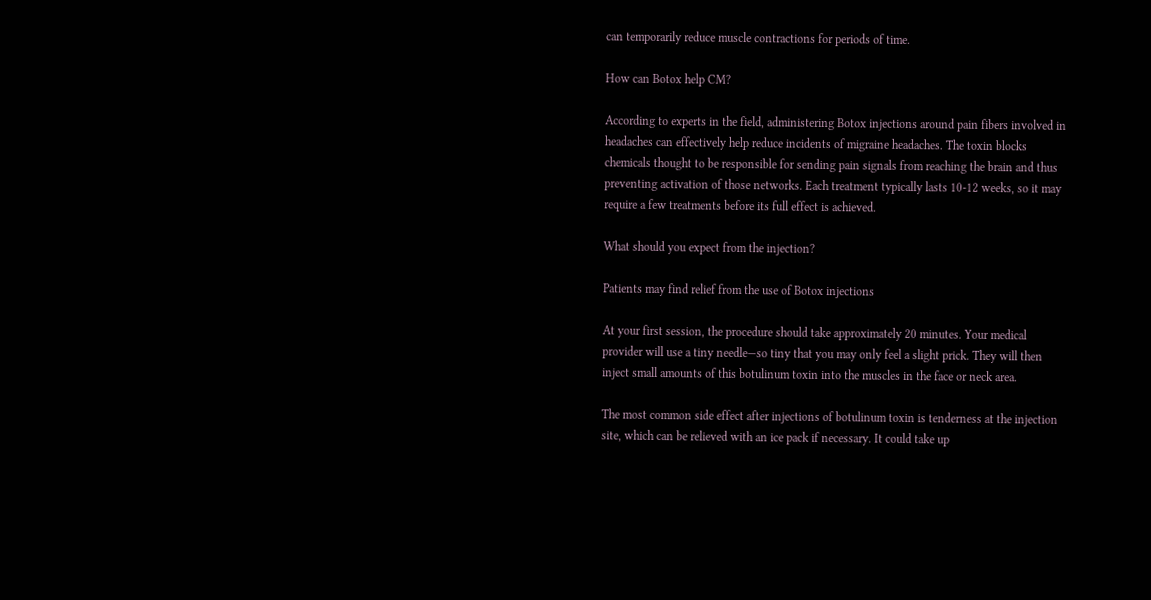can temporarily reduce muscle contractions for periods of time.

How can Botox help CM?

According to experts in the field, administering Botox injections around pain fibers involved in headaches can effectively help reduce incidents of migraine headaches. The toxin blocks chemicals thought to be responsible for sending pain signals from reaching the brain and thus preventing activation of those networks. Each treatment typically lasts 10-12 weeks, so it may require a few treatments before its full effect is achieved.

What should you expect from the injection?

Patients may find relief from the use of Botox injections

At your first session, the procedure should take approximately 20 minutes. Your medical provider will use a tiny needle—so tiny that you may only feel a slight prick. They will then inject small amounts of this botulinum toxin into the muscles in the face or neck area.

The most common side effect after injections of botulinum toxin is tenderness at the injection site, which can be relieved with an ice pack if necessary. It could take up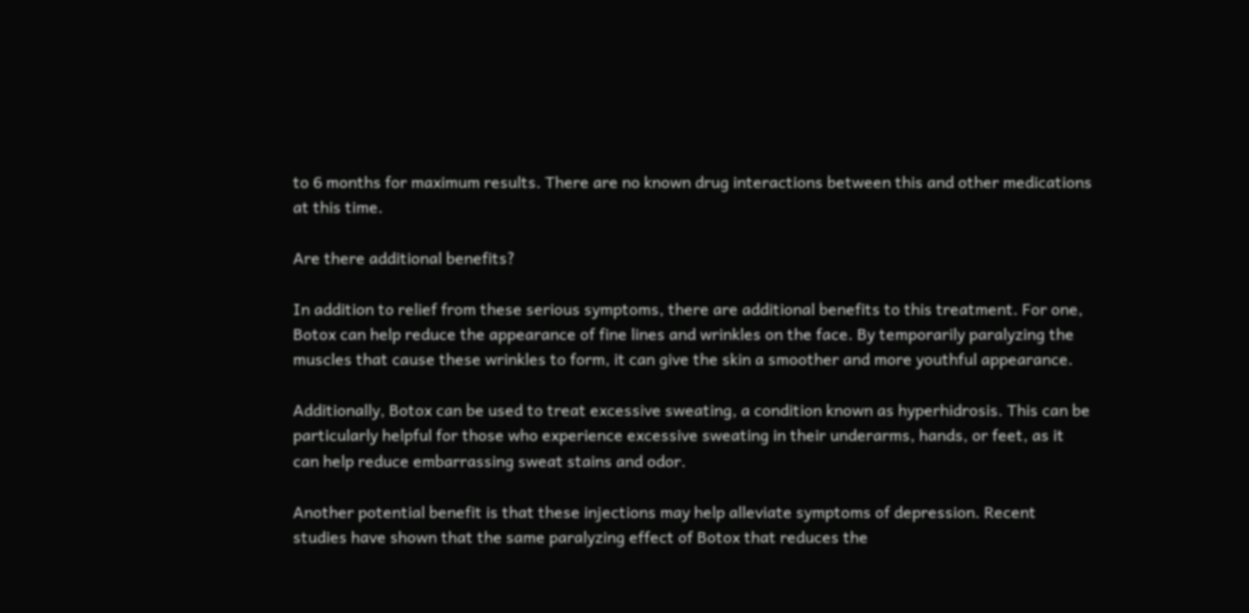to 6 months for maximum results. There are no known drug interactions between this and other medications at this time.

Are there additional benefits?

In addition to relief from these serious symptoms, there are additional benefits to this treatment. For one, Botox can help reduce the appearance of fine lines and wrinkles on the face. By temporarily paralyzing the muscles that cause these wrinkles to form, it can give the skin a smoother and more youthful appearance.

Additionally, Botox can be used to treat excessive sweating, a condition known as hyperhidrosis. This can be particularly helpful for those who experience excessive sweating in their underarms, hands, or feet, as it can help reduce embarrassing sweat stains and odor.

Another potential benefit is that these injections may help alleviate symptoms of depression. Recent studies have shown that the same paralyzing effect of Botox that reduces the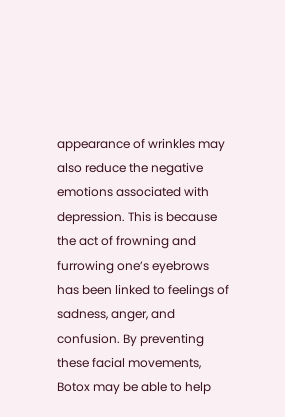appearance of wrinkles may also reduce the negative emotions associated with depression. This is because the act of frowning and furrowing one’s eyebrows has been linked to feelings of sadness, anger, and confusion. By preventing these facial movements, Botox may be able to help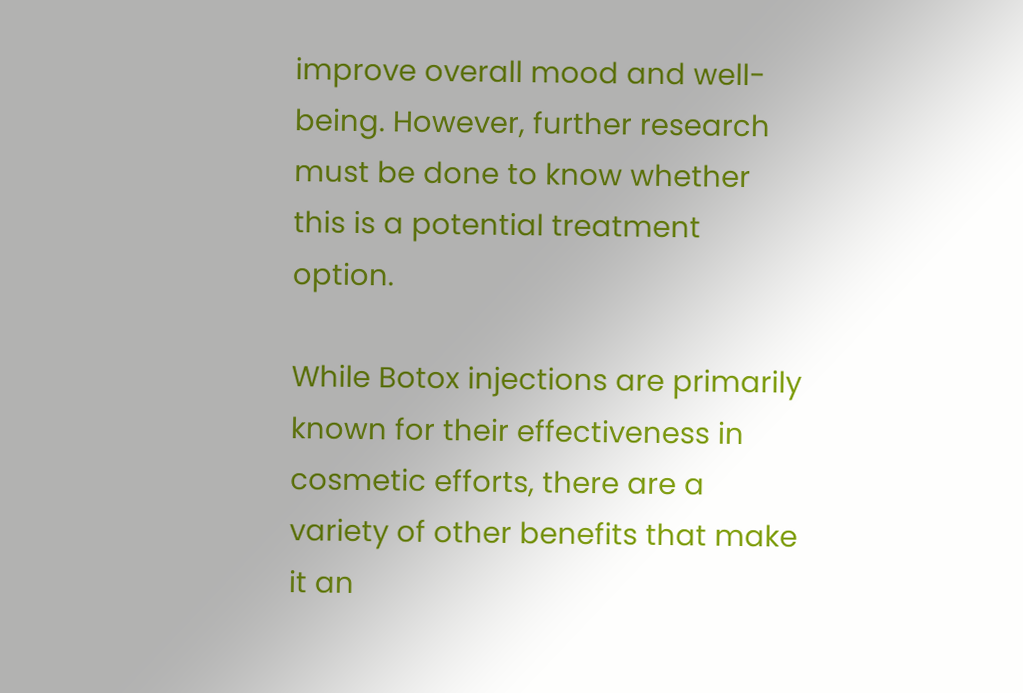improve overall mood and well-being. However, further research must be done to know whether this is a potential treatment option.

While Botox injections are primarily known for their effectiveness in cosmetic efforts, there are a variety of other benefits that make it an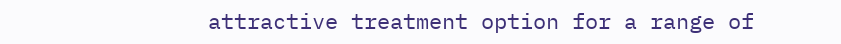attractive treatment option for a range of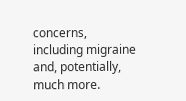concerns, including migraine and, potentially, much more.